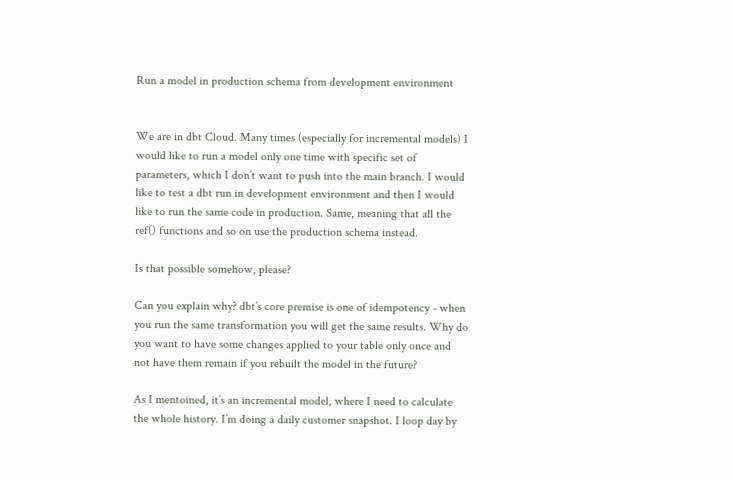Run a model in production schema from development environment


We are in dbt Cloud. Many times (especially for incremental models) I would like to run a model only one time with specific set of parameters, which I don’t want to push into the main branch. I would like to test a dbt run in development environment and then I would like to run the same code in production. Same, meaning that all the ref() functions and so on use the production schema instead.

Is that possible somehow, please?

Can you explain why? dbt’s core premise is one of idempotency - when you run the same transformation you will get the same results. Why do you want to have some changes applied to your table only once and not have them remain if you rebuilt the model in the future?

As I mentoined, it’s an incremental model, where I need to calculate the whole history. I’m doing a daily customer snapshot. I loop day by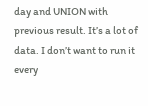day and UNION with previous result. It’s a lot of data. I don’t want to run it every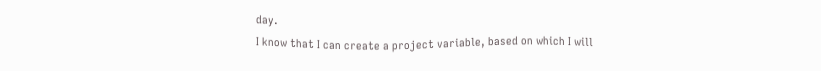day.
I know that I can create a project variable, based on which I will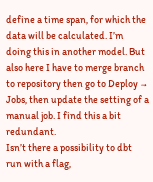define a time span, for which the data will be calculated. I’m doing this in another model. But also here I have to merge branch to repository then go to Deploy → Jobs, then update the setting of a manual job. I find this a bit redundant.
Isn’t there a possibility to dbt run with a flag,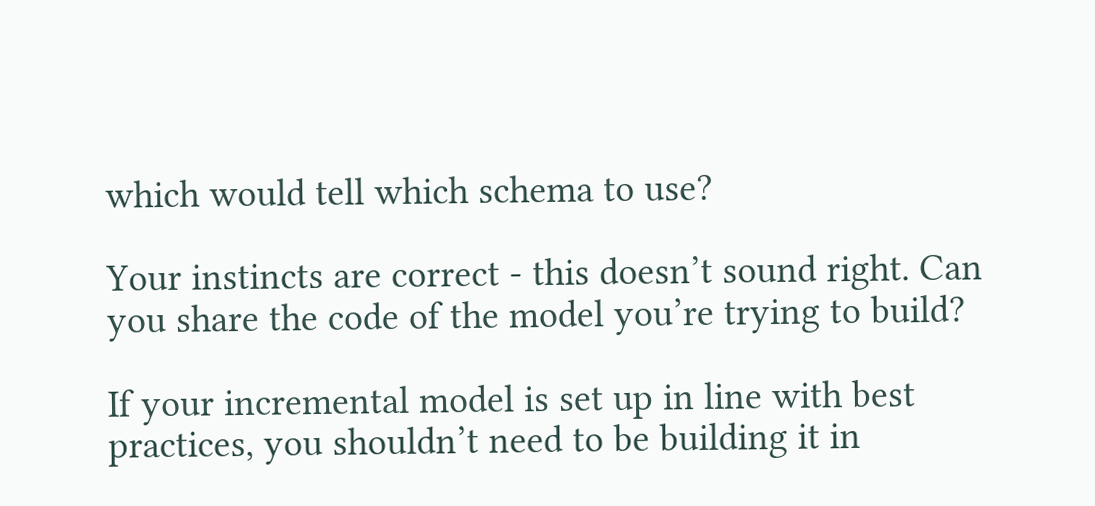which would tell which schema to use?

Your instincts are correct - this doesn’t sound right. Can you share the code of the model you’re trying to build?

If your incremental model is set up in line with best practices, you shouldn’t need to be building it in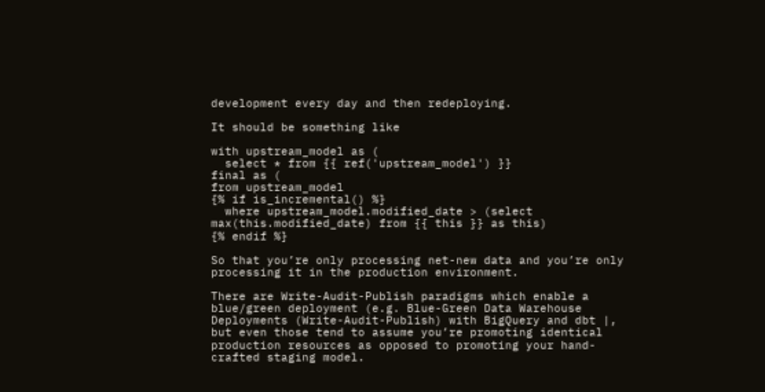development every day and then redeploying.

It should be something like

with upstream_model as (
  select * from {{ ref('upstream_model') }}
final as (
from upstream_model
{% if is_incremental() %}
  where upstream_model.modified_date > (select max(this.modified_date) from {{ this }} as this)
{% endif %}

So that you’re only processing net-new data and you’re only processing it in the production environment.

There are Write-Audit-Publish paradigms which enable a blue/green deployment (e.g. Blue-Green Data Warehouse Deployments (Write-Audit-Publish) with BigQuery and dbt |, but even those tend to assume you’re promoting identical production resources as opposed to promoting your hand-crafted staging model.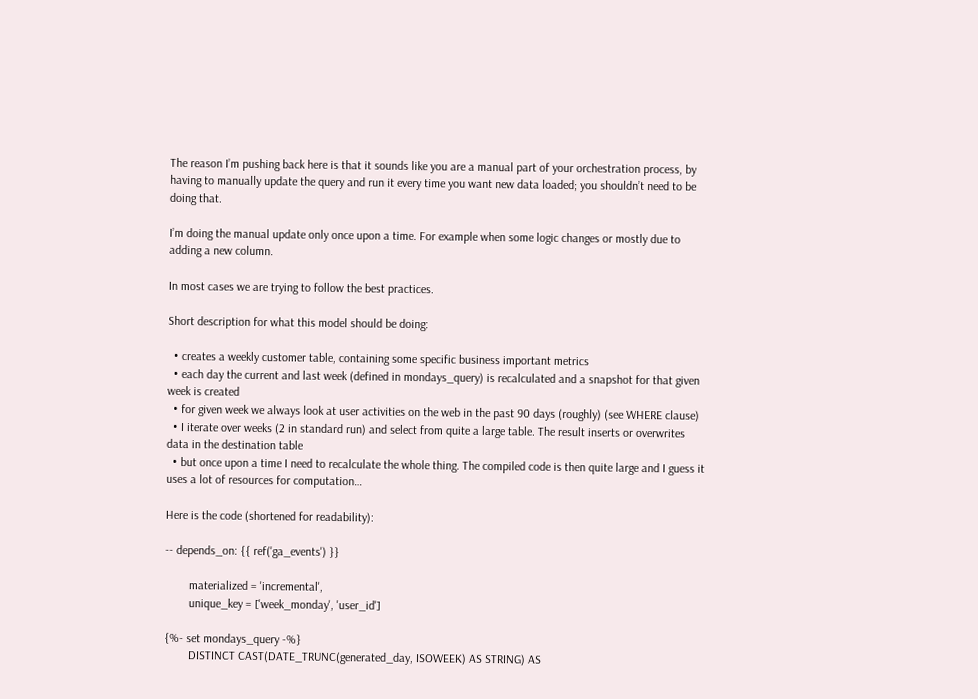The reason I’m pushing back here is that it sounds like you are a manual part of your orchestration process, by having to manually update the query and run it every time you want new data loaded; you shouldn’t need to be doing that.

I’m doing the manual update only once upon a time. For example when some logic changes or mostly due to adding a new column.

In most cases we are trying to follow the best practices.

Short description for what this model should be doing:

  • creates a weekly customer table, containing some specific business important metrics
  • each day the current and last week (defined in mondays_query) is recalculated and a snapshot for that given week is created
  • for given week we always look at user activities on the web in the past 90 days (roughly) (see WHERE clause)
  • I iterate over weeks (2 in standard run) and select from quite a large table. The result inserts or overwrites data in the destination table
  • but once upon a time I need to recalculate the whole thing. The compiled code is then quite large and I guess it uses a lot of resources for computation…

Here is the code (shortened for readability):

-- depends_on: {{ ref('ga_events') }}

        materialized = 'incremental',
        unique_key = ['week_monday', 'user_id']

{%- set mondays_query -%}
        DISTINCT CAST(DATE_TRUNC(generated_day, ISOWEEK) AS STRING) AS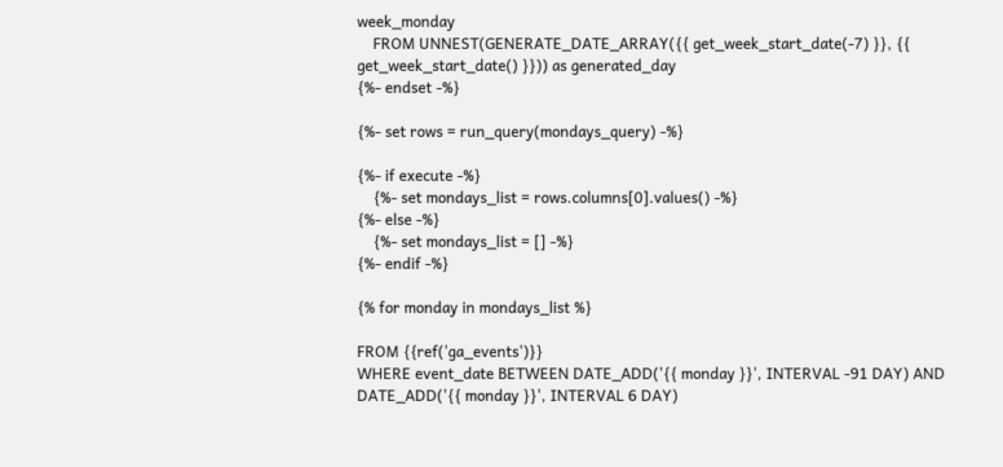week_monday
    FROM UNNEST(GENERATE_DATE_ARRAY({{ get_week_start_date(-7) }}, {{ get_week_start_date() }})) as generated_day
{%- endset -%}

{%- set rows = run_query(mondays_query) -%}

{%- if execute -%}
    {%- set mondays_list = rows.columns[0].values() -%}
{%- else -%}
    {%- set mondays_list = [] -%}
{%- endif -%}

{% for monday in mondays_list %}

FROM {{ref('ga_events')}}
WHERE event_date BETWEEN DATE_ADD('{{ monday }}', INTERVAL -91 DAY) AND DATE_ADD('{{ monday }}', INTERVAL 6 DAY)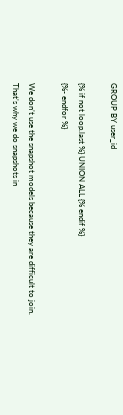GROUP BY user_id

{% if not loop.last %} UNION ALL {% endif %}
{%- endfor %}

We don’t use the snapshot models because they are difficult to join. That’s why we do snapshots in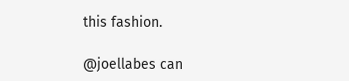this fashion.

@joellabes can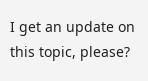I get an update on this topic, please?